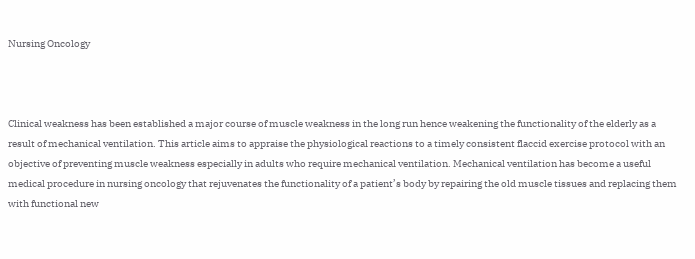Nursing Oncology



Clinical weakness has been established a major course of muscle weakness in the long run hence weakening the functionality of the elderly as a result of mechanical ventilation. This article aims to appraise the physiological reactions to a timely consistent flaccid exercise protocol with an objective of preventing muscle weakness especially in adults who require mechanical ventilation. Mechanical ventilation has become a useful medical procedure in nursing oncology that rejuvenates the functionality of a patient’s body by repairing the old muscle tissues and replacing them with functional new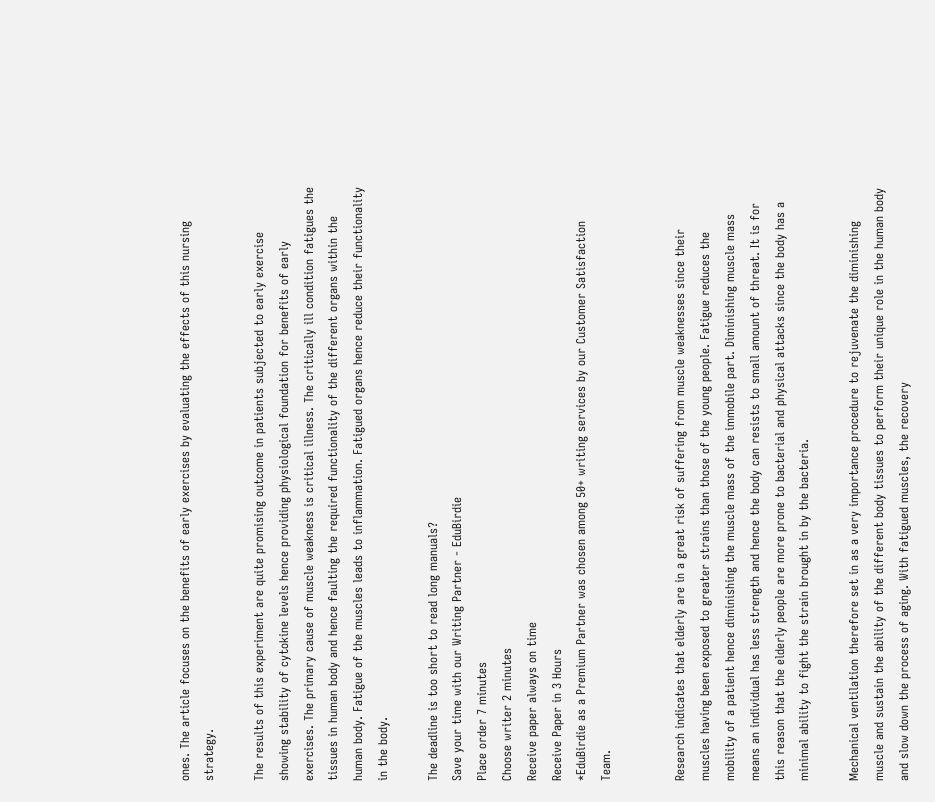ones. The article focuses on the benefits of early exercises by evaluating the effects of this nursing strategy.

The results of this experiment are quite promising outcome in patients subjected to early exercise showing stability of cytokine levels hence providing physiological foundation for benefits of early exercises. The primary cause of muscle weakness is critical illness. The critically ill condition fatigues the tissues in human body and hence faulting the required functionality of the different organs within the human body. Fatigue of the muscles leads to inflammation. Fatigued organs hence reduce their functionality in the body.

The deadline is too short to read long manuals?
Save your time with our Writing Partner - EduBirdie
Place order 7 minutes
Choose writer 2 minutes
Receive paper always on time
Receive Paper in 3 Hours
*EduBirdie as a Premium Partner was chosen among 50+ writing services by our Customer Satisfaction Team.


Research indicates that elderly are in a great risk of suffering from muscle weaknesses since their muscles having been exposed to greater strains than those of the young people. Fatigue reduces the mobility of a patient hence diminishing the muscle mass of the immobile part. Diminishing muscle mass means an individual has less strength and hence the body can resists to small amount of threat. It is for this reason that the elderly people are more prone to bacterial and physical attacks since the body has a minimal ability to fight the strain brought in by the bacteria.

Mechanical ventilation therefore set in as a very importance procedure to rejuvenate the diminishing muscle and sustain the ability of the different body tissues to perform their unique role in the human body and slow down the process of aging. With fatigued muscles, the recovery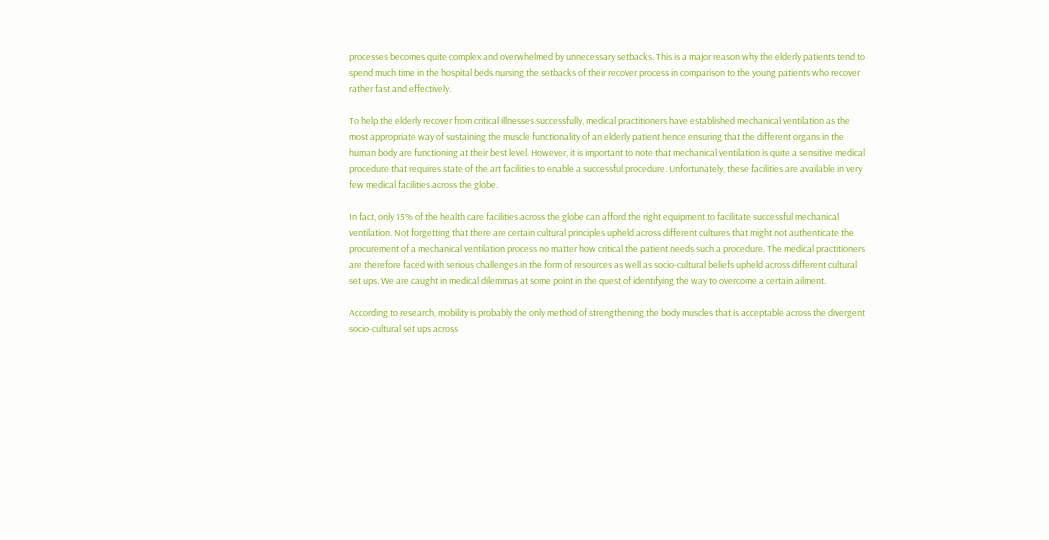processes becomes quite complex and overwhelmed by unnecessary setbacks. This is a major reason why the elderly patients tend to spend much time in the hospital beds nursing the setbacks of their recover process in comparison to the young patients who recover rather fast and effectively.

To help the elderly recover from critical illnesses successfully, medical practitioners have established mechanical ventilation as the most appropriate way of sustaining the muscle functionality of an elderly patient hence ensuring that the different organs in the human body are functioning at their best level. However, it is important to note that mechanical ventilation is quite a sensitive medical procedure that requires state of the art facilities to enable a successful procedure. Unfortunately, these facilities are available in very few medical facilities across the globe.

In fact, only 15% of the health care facilities across the globe can afford the right equipment to facilitate successful mechanical ventilation. Not forgetting that there are certain cultural principles upheld across different cultures that might not authenticate the procurement of a mechanical ventilation process no matter how critical the patient needs such a procedure. The medical practitioners are therefore faced with serious challenges in the form of resources as well as socio-cultural beliefs upheld across different cultural set ups. We are caught in medical dilemmas at some point in the quest of identifying the way to overcome a certain ailment.

According to research, mobility is probably the only method of strengthening the body muscles that is acceptable across the divergent socio-cultural set ups across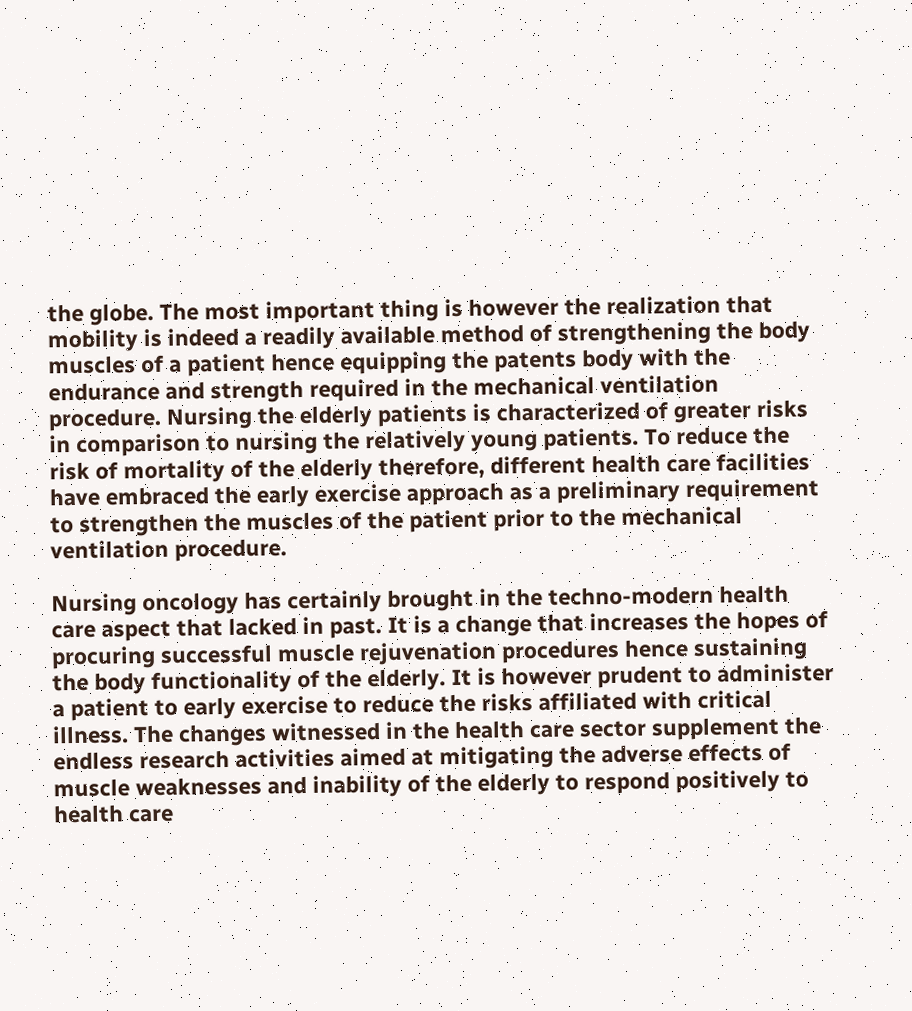the globe. The most important thing is however the realization that mobility is indeed a readily available method of strengthening the body muscles of a patient hence equipping the patents body with the endurance and strength required in the mechanical ventilation procedure. Nursing the elderly patients is characterized of greater risks in comparison to nursing the relatively young patients. To reduce the risk of mortality of the elderly therefore, different health care facilities have embraced the early exercise approach as a preliminary requirement to strengthen the muscles of the patient prior to the mechanical ventilation procedure.

Nursing oncology has certainly brought in the techno-modern health care aspect that lacked in past. It is a change that increases the hopes of procuring successful muscle rejuvenation procedures hence sustaining the body functionality of the elderly. It is however prudent to administer a patient to early exercise to reduce the risks affiliated with critical illness. The changes witnessed in the health care sector supplement the endless research activities aimed at mitigating the adverse effects of muscle weaknesses and inability of the elderly to respond positively to health care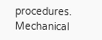procedures. Mechanical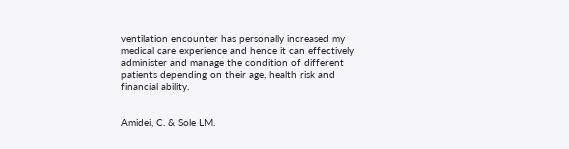ventilation encounter has personally increased my medical care experience and hence it can effectively administer and manage the condition of different patients depending on their age, health risk and financial ability.


Amidei, C. & Sole LM.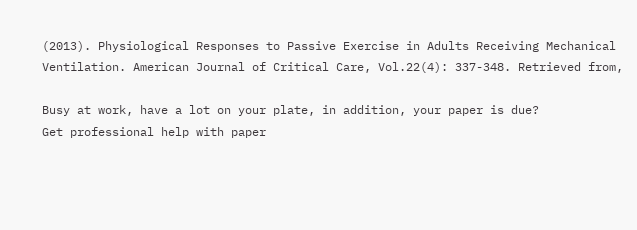(2013). Physiological Responses to Passive Exercise in Adults Receiving Mechanical Ventilation. American Journal of Critical Care, Vol.22(4): 337-348. Retrieved from,

Busy at work, have a lot on your plate, in addition, your paper is due?
Get professional help with paper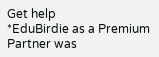Get help
*EduBirdie as a Premium Partner was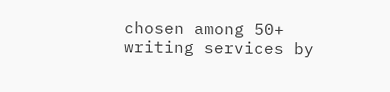chosen among 50+ writing services by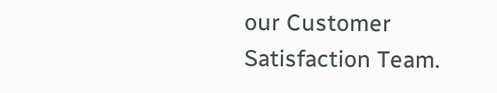our Customer Satisfaction Team.